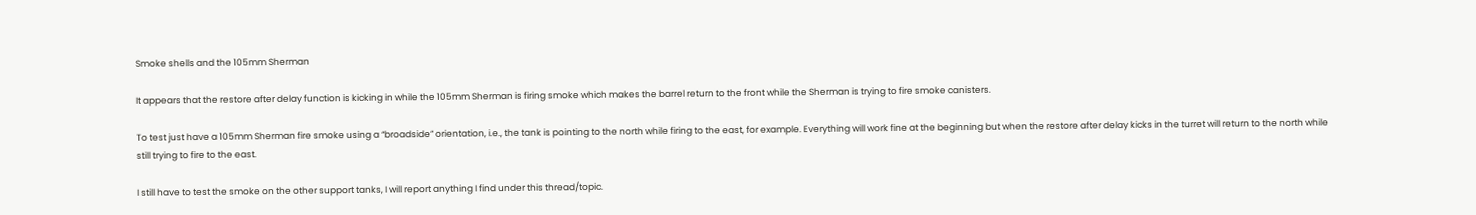Smoke shells and the 105mm Sherman

It appears that the restore after delay function is kicking in while the 105mm Sherman is firing smoke which makes the barrel return to the front while the Sherman is trying to fire smoke canisters.

To test just have a 105mm Sherman fire smoke using a “broadside” orientation, i.e., the tank is pointing to the north while firing to the east, for example. Everything will work fine at the beginning but when the restore after delay kicks in the turret will return to the north while still trying to fire to the east.

I still have to test the smoke on the other support tanks, I will report anything I find under this thread/topic.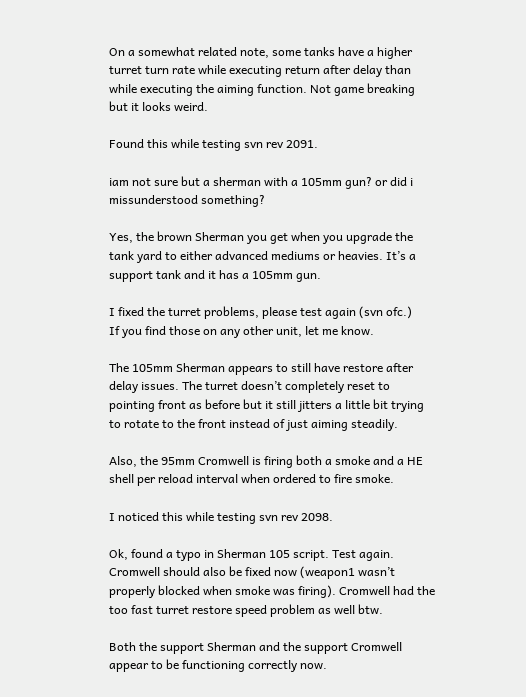On a somewhat related note, some tanks have a higher turret turn rate while executing return after delay than while executing the aiming function. Not game breaking but it looks weird.

Found this while testing svn rev 2091.

iam not sure but a sherman with a 105mm gun? or did i missunderstood something?

Yes, the brown Sherman you get when you upgrade the tank yard to either advanced mediums or heavies. It’s a support tank and it has a 105mm gun.

I fixed the turret problems, please test again (svn ofc.)
If you find those on any other unit, let me know.

The 105mm Sherman appears to still have restore after delay issues. The turret doesn’t completely reset to pointing front as before but it still jitters a little bit trying to rotate to the front instead of just aiming steadily.

Also, the 95mm Cromwell is firing both a smoke and a HE shell per reload interval when ordered to fire smoke.

I noticed this while testing svn rev 2098.

Ok, found a typo in Sherman 105 script. Test again.
Cromwell should also be fixed now (weapon1 wasn’t properly blocked when smoke was firing). Cromwell had the too fast turret restore speed problem as well btw.

Both the support Sherman and the support Cromwell appear to be functioning correctly now.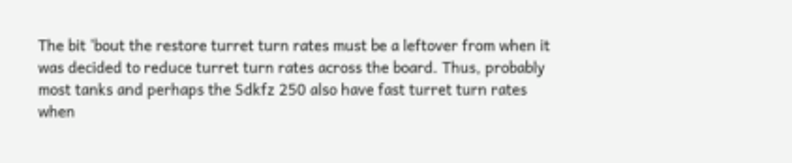The bit 'bout the restore turret turn rates must be a leftover from when it was decided to reduce turret turn rates across the board. Thus, probably most tanks and perhaps the Sdkfz 250 also have fast turret turn rates when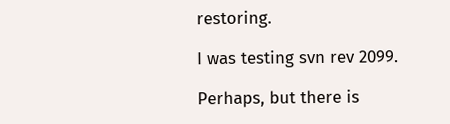restoring.

I was testing svn rev 2099.

Perhaps, but there is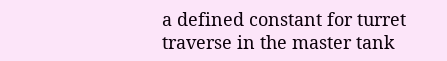a defined constant for turret traverse in the master tank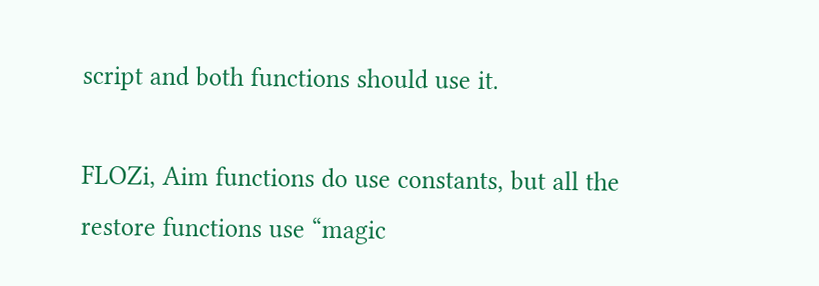script and both functions should use it.

FLOZi, Aim functions do use constants, but all the restore functions use “magic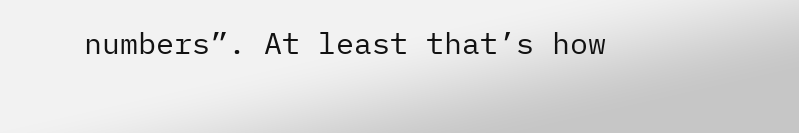numbers”. At least that’s how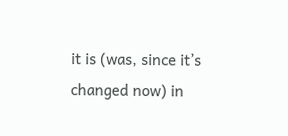it is (was, since it’s changed now) in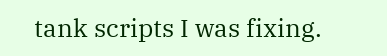tank scripts I was fixing.